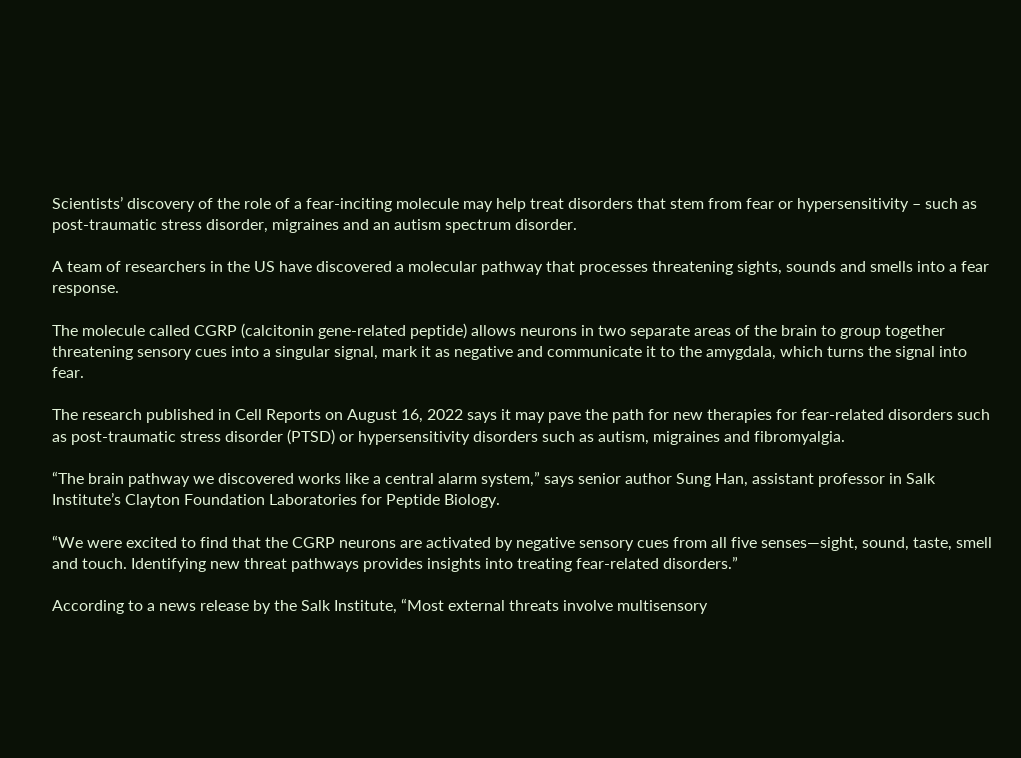Scientists’ discovery of the role of a fear-inciting molecule may help treat disorders that stem from fear or hypersensitivity – such as post-traumatic stress disorder, migraines and an autism spectrum disorder.

A team of researchers in the US have discovered a molecular pathway that processes threatening sights, sounds and smells into a fear response.

The molecule called CGRP (calcitonin gene-related peptide) allows neurons in two separate areas of the brain to group together threatening sensory cues into a singular signal, mark it as negative and communicate it to the amygdala, which turns the signal into fear.

The research published in Cell Reports on August 16, 2022 says it may pave the path for new therapies for fear-related disorders such as post-traumatic stress disorder (PTSD) or hypersensitivity disorders such as autism, migraines and fibromyalgia.

“The brain pathway we discovered works like a central alarm system,” says senior author Sung Han, assistant professor in Salk Institute’s Clayton Foundation Laboratories for Peptide Biology.

“We were excited to find that the CGRP neurons are activated by negative sensory cues from all five senses—sight, sound, taste, smell and touch. Identifying new threat pathways provides insights into treating fear-related disorders.”

According to a news release by the Salk Institute, “Most external threats involve multisensory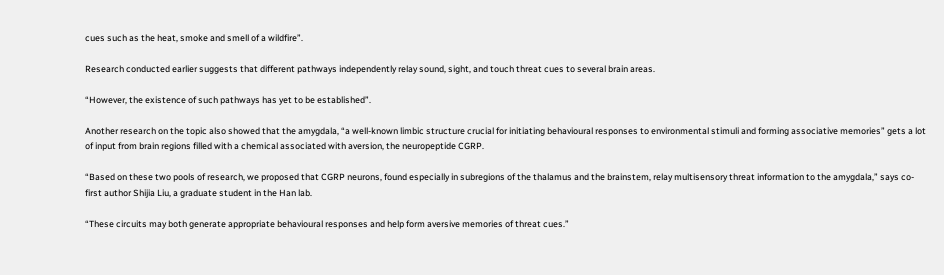cues such as the heat, smoke and smell of a wildfire”.

Research conducted earlier suggests that different pathways independently relay sound, sight, and touch threat cues to several brain areas.

“However, the existence of such pathways has yet to be established”.

Another research on the topic also showed that the amygdala, “a well-known limbic structure crucial for initiating behavioural responses to environmental stimuli and forming associative memories” gets a lot of input from brain regions filled with a chemical associated with aversion, the neuropeptide CGRP.

“Based on these two pools of research, we proposed that CGRP neurons, found especially in subregions of the thalamus and the brainstem, relay multisensory threat information to the amygdala,” says co-first author Shijia Liu, a graduate student in the Han lab.

“These circuits may both generate appropriate behavioural responses and help form aversive memories of threat cues.”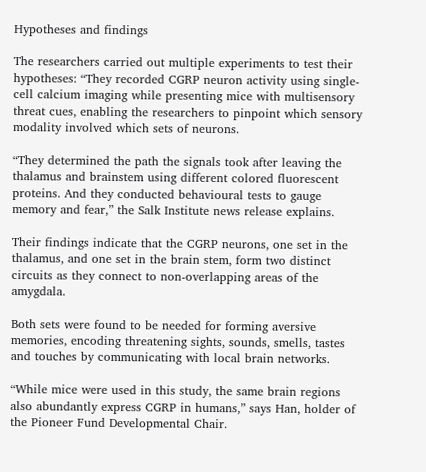Hypotheses and findings

The researchers carried out multiple experiments to test their hypotheses: “They recorded CGRP neuron activity using single-cell calcium imaging while presenting mice with multisensory threat cues, enabling the researchers to pinpoint which sensory modality involved which sets of neurons.

“They determined the path the signals took after leaving the thalamus and brainstem using different colored fluorescent proteins. And they conducted behavioural tests to gauge memory and fear,” the Salk Institute news release explains.

Their findings indicate that the CGRP neurons, one set in the thalamus, and one set in the brain stem, form two distinct circuits as they connect to non-overlapping areas of the amygdala.

Both sets were found to be needed for forming aversive memories, encoding threatening sights, sounds, smells, tastes and touches by communicating with local brain networks.

“While mice were used in this study, the same brain regions also abundantly express CGRP in humans,” says Han, holder of the Pioneer Fund Developmental Chair.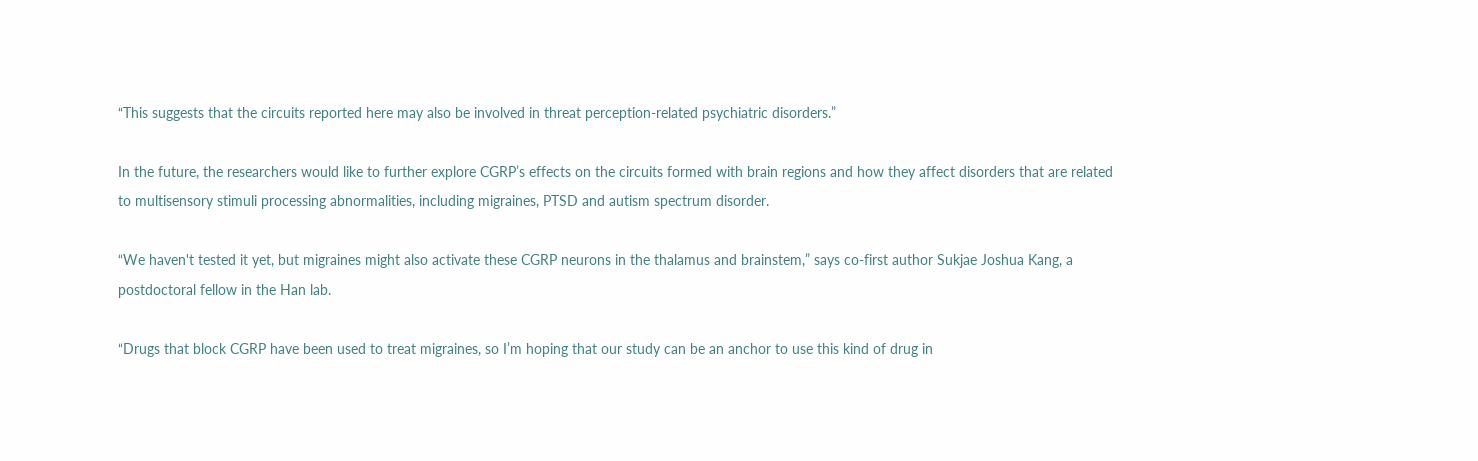“This suggests that the circuits reported here may also be involved in threat perception-related psychiatric disorders.”

In the future, the researchers would like to further explore CGRP’s effects on the circuits formed with brain regions and how they affect disorders that are related to multisensory stimuli processing abnormalities, including migraines, PTSD and autism spectrum disorder.

“We haven't tested it yet, but migraines might also activate these CGRP neurons in the thalamus and brainstem,” says co-first author Sukjae Joshua Kang, a postdoctoral fellow in the Han lab.

“Drugs that block CGRP have been used to treat migraines, so I’m hoping that our study can be an anchor to use this kind of drug in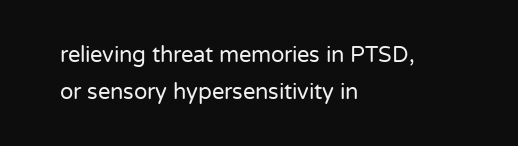relieving threat memories in PTSD, or sensory hypersensitivity in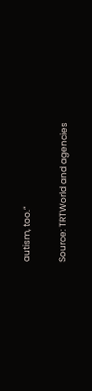autism, too.”

Source: TRTWorld and agencies